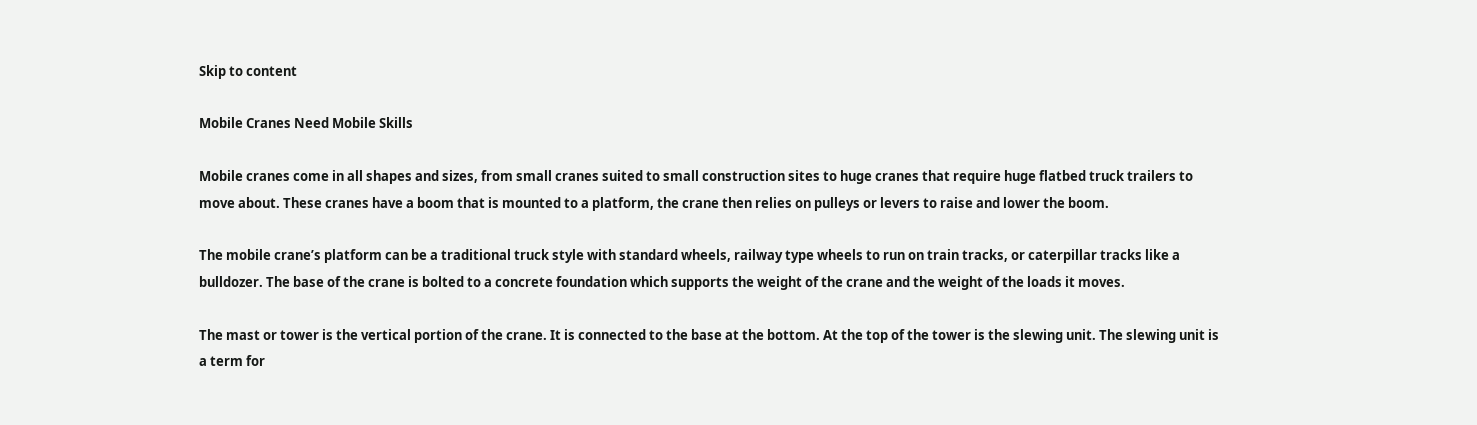Skip to content

Mobile Cranes Need Mobile Skills

Mobile cranes come in all shapes and sizes, from small cranes suited to small construction sites to huge cranes that require huge flatbed truck trailers to move about. These cranes have a boom that is mounted to a platform, the crane then relies on pulleys or levers to raise and lower the boom.

The mobile crane’s platform can be a traditional truck style with standard wheels, railway type wheels to run on train tracks, or caterpillar tracks like a bulldozer. The base of the crane is bolted to a concrete foundation which supports the weight of the crane and the weight of the loads it moves.

The mast or tower is the vertical portion of the crane. It is connected to the base at the bottom. At the top of the tower is the slewing unit. The slewing unit is a term for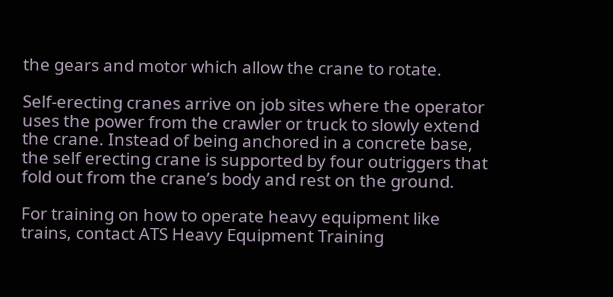the gears and motor which allow the crane to rotate.

Self-erecting cranes arrive on job sites where the operator uses the power from the crawler or truck to slowly extend the crane. Instead of being anchored in a concrete base, the self erecting crane is supported by four outriggers that fold out from the crane’s body and rest on the ground.

For training on how to operate heavy equipment like trains, contact ATS Heavy Equipment Training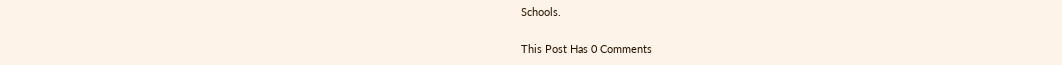Schools.

This Post Has 0 Comments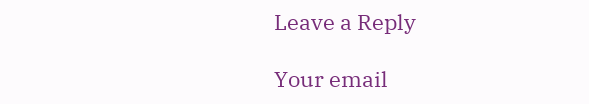Leave a Reply

Your email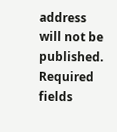address will not be published. Required fields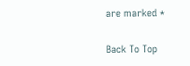are marked *

Back To Top